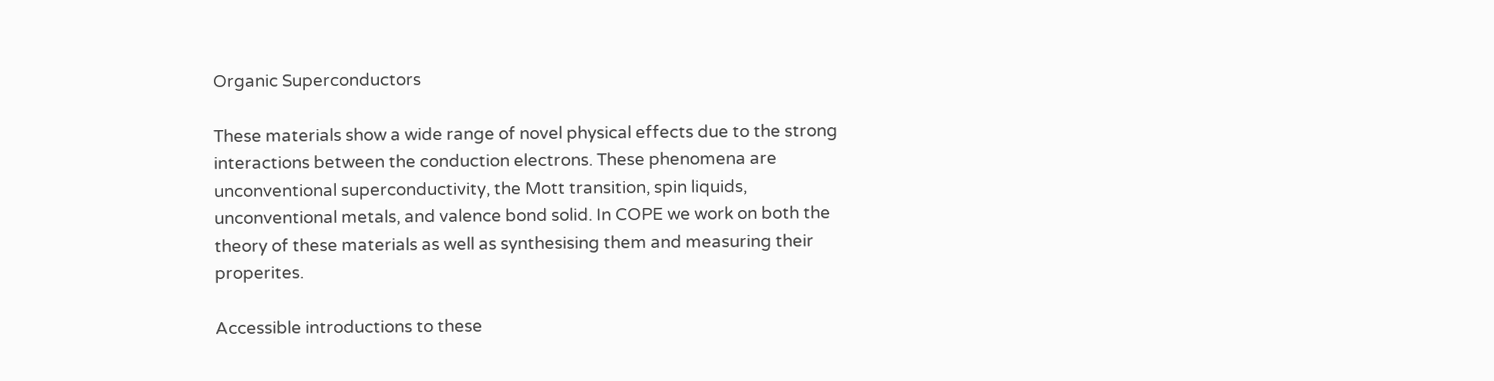Organic Superconductors

These materials show a wide range of novel physical effects due to the strong interactions between the conduction electrons. These phenomena are unconventional superconductivity, the Mott transition, spin liquids, unconventional metals, and valence bond solid. In COPE we work on both the theory of these materials as well as synthesising them and measuring their properites.

Accessible introductions to these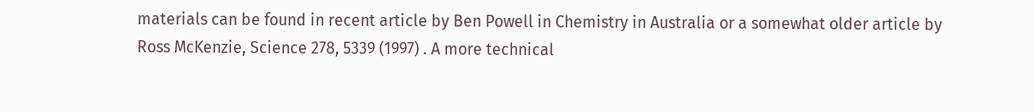materials can be found in recent article by Ben Powell in Chemistry in Australia or a somewhat older article by Ross McKenzie, Science 278, 5339 (1997) . A more technical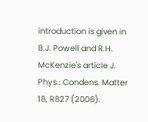introduction is given in B.J. Powell and R.H. McKenzie's article J. Phys.: Condens. Matter 18, R827 (2006).